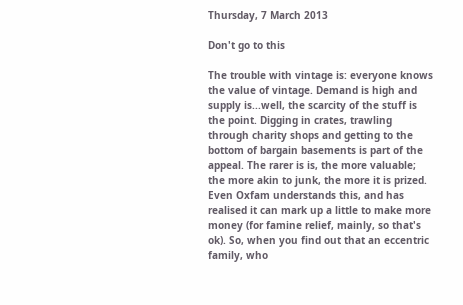Thursday, 7 March 2013

Don't go to this

The trouble with vintage is: everyone knows the value of vintage. Demand is high and supply is...well, the scarcity of the stuff is the point. Digging in crates, trawling through charity shops and getting to the bottom of bargain basements is part of the appeal. The rarer is is, the more valuable; the more akin to junk, the more it is prized. Even Oxfam understands this, and has realised it can mark up a little to make more money (for famine relief, mainly, so that's ok). So, when you find out that an eccentric family, who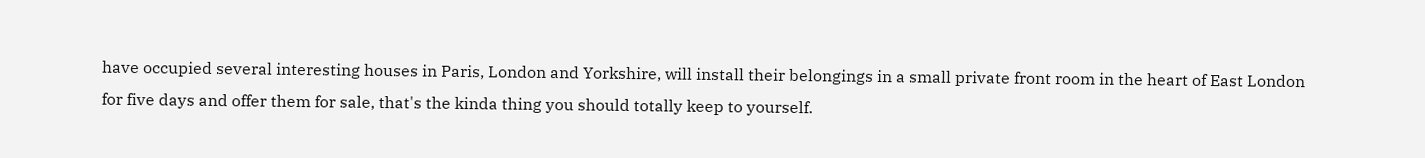have occupied several interesting houses in Paris, London and Yorkshire, will install their belongings in a small private front room in the heart of East London for five days and offer them for sale, that's the kinda thing you should totally keep to yourself.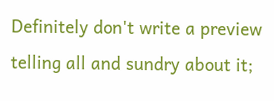Definitely don't write a preview telling all and sundry about it;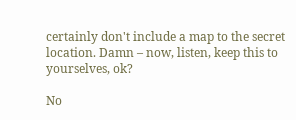certainly don't include a map to the secret location. Damn – now, listen, keep this to yourselves, ok?

No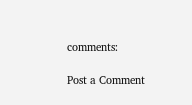comments:

Post a Comment